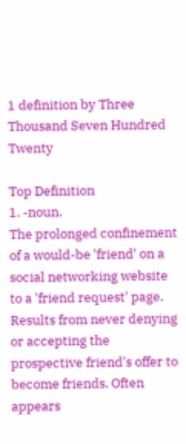1 definition by Three Thousand Seven Hundred Twenty

Top Definition
1. -noun.
The prolonged confinement of a would-be 'friend' on a social networking website to a 'friend request' page. Results from never denying or accepting the prospective friend's offer to become friends. Often appears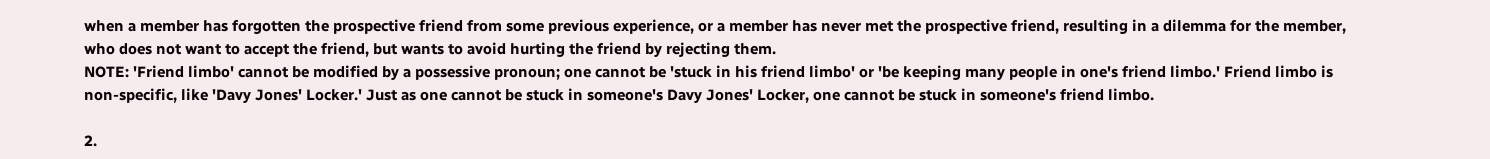when a member has forgotten the prospective friend from some previous experience, or a member has never met the prospective friend, resulting in a dilemma for the member, who does not want to accept the friend, but wants to avoid hurting the friend by rejecting them.
NOTE: 'Friend limbo' cannot be modified by a possessive pronoun; one cannot be 'stuck in his friend limbo' or 'be keeping many people in one's friend limbo.' Friend limbo is non-specific, like 'Davy Jones' Locker.' Just as one cannot be stuck in someone's Davy Jones' Locker, one cannot be stuck in someone's friend limbo.

2.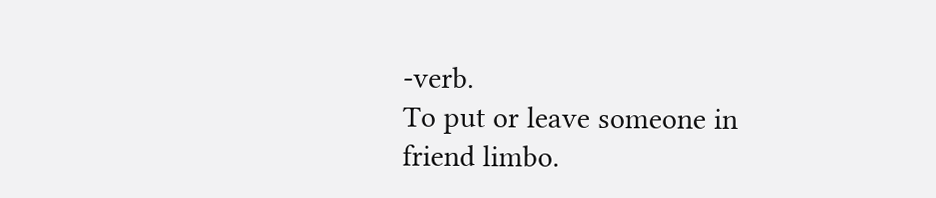-verb.
To put or leave someone in friend limbo.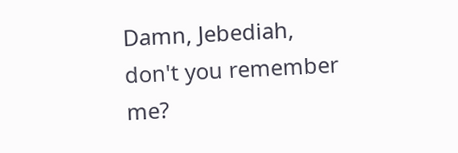Damn, Jebediah, don't you remember me?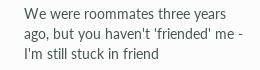We were roommates three years ago, but you haven't 'friended' me - I'm still stuck in friend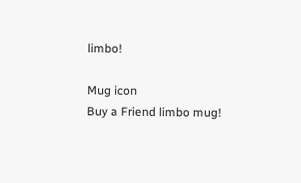limbo!

Mug icon
Buy a Friend limbo mug!